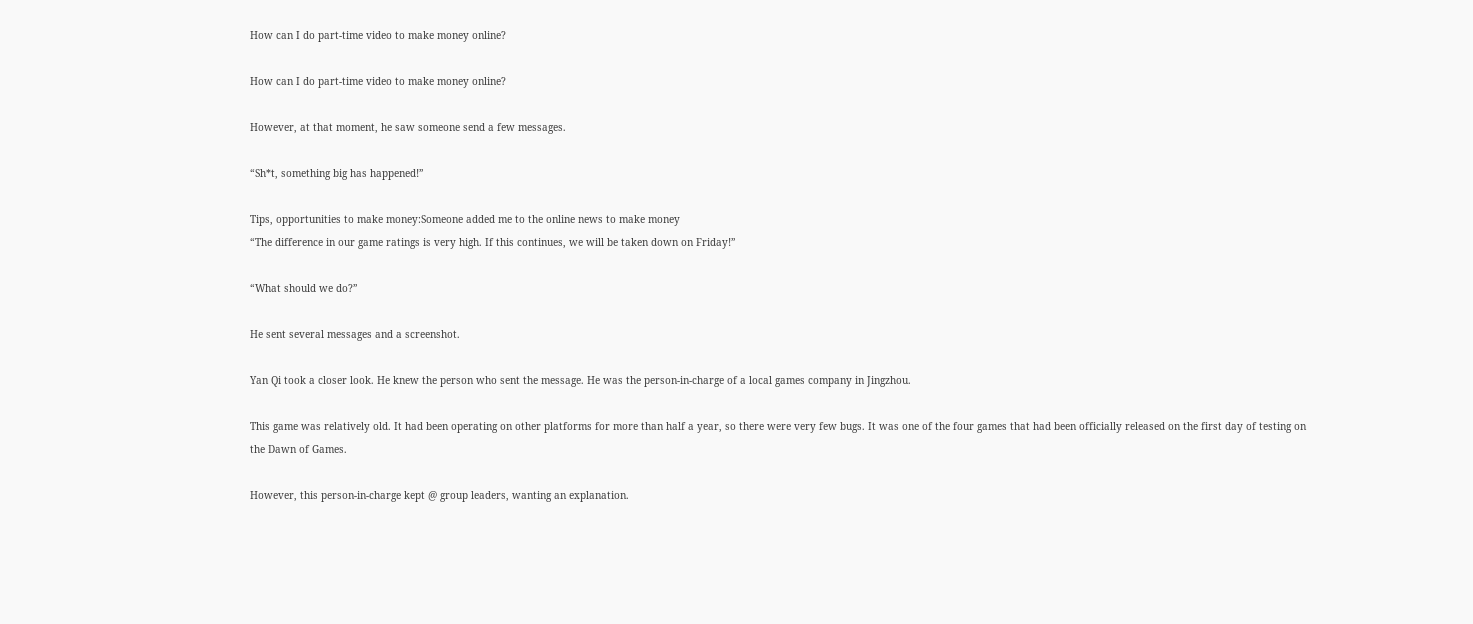How can I do part-time video to make money online?

How can I do part-time video to make money online?

However, at that moment, he saw someone send a few messages.

“Sh*t, something big has happened!”

Tips, opportunities to make money:Someone added me to the online news to make money
“The difference in our game ratings is very high. If this continues, we will be taken down on Friday!”

“What should we do?”

He sent several messages and a screenshot.

Yan Qi took a closer look. He knew the person who sent the message. He was the person-in-charge of a local games company in Jingzhou.

This game was relatively old. It had been operating on other platforms for more than half a year, so there were very few bugs. It was one of the four games that had been officially released on the first day of testing on the Dawn of Games.

However, this person-in-charge kept @ group leaders, wanting an explanation.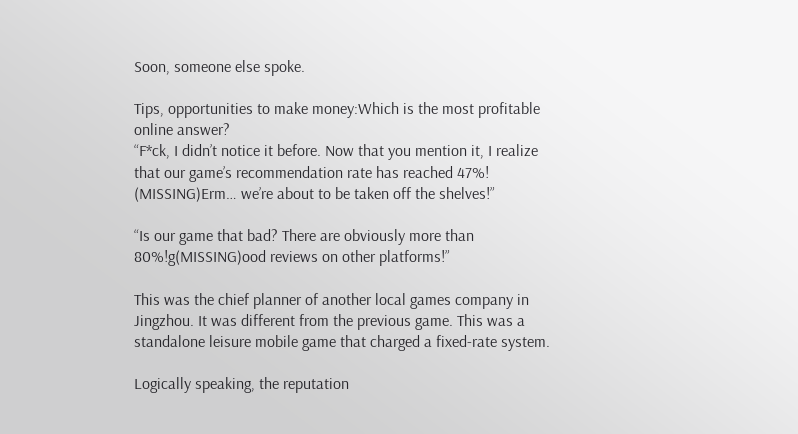Soon, someone else spoke.

Tips, opportunities to make money:Which is the most profitable online answer?
“F*ck, I didn’t notice it before. Now that you mention it, I realize that our game’s recommendation rate has reached 47%! (MISSING)Erm… we’re about to be taken off the shelves!”

“Is our game that bad? There are obviously more than 80%!g(MISSING)ood reviews on other platforms!”

This was the chief planner of another local games company in Jingzhou. It was different from the previous game. This was a standalone leisure mobile game that charged a fixed-rate system.

Logically speaking, the reputation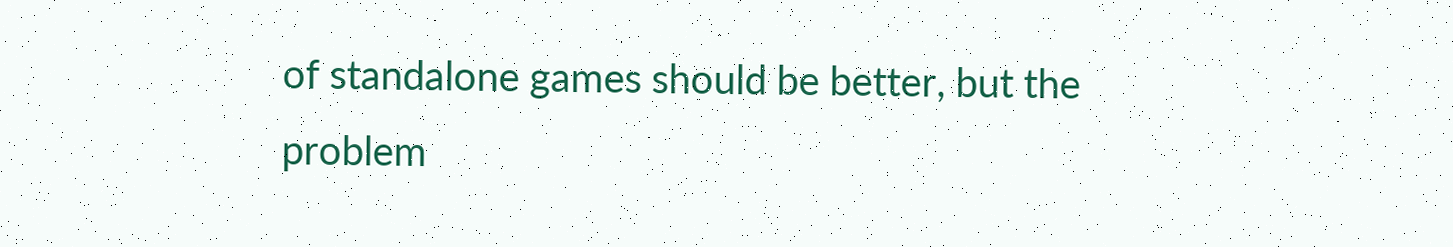of standalone games should be better, but the problem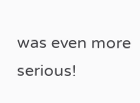was even more serious!